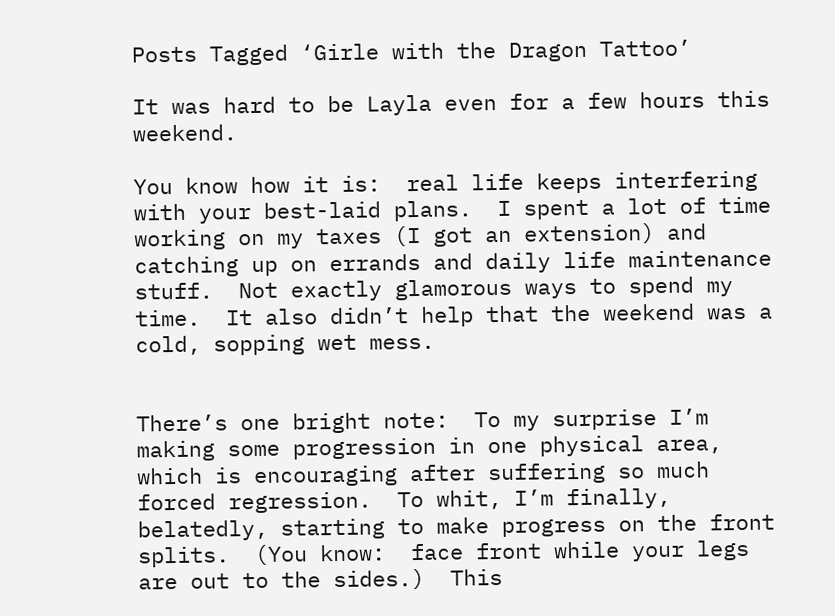Posts Tagged ‘Girle with the Dragon Tattoo’

It was hard to be Layla even for a few hours this weekend.

You know how it is:  real life keeps interfering with your best-laid plans.  I spent a lot of time working on my taxes (I got an extension) and catching up on errands and daily life maintenance stuff.  Not exactly glamorous ways to spend my time.  It also didn’t help that the weekend was a cold, sopping wet mess.


There’s one bright note:  To my surprise I’m making some progression in one physical area, which is encouraging after suffering so much forced regression.  To whit, I’m finally, belatedly, starting to make progress on the front splits.  (You know:  face front while your legs are out to the sides.)  This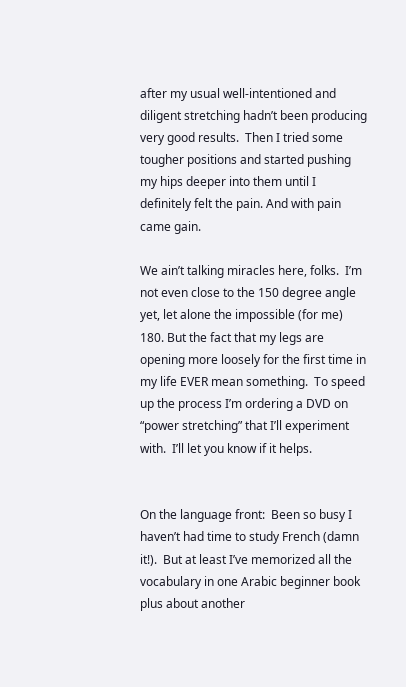after my usual well-intentioned and diligent stretching hadn’t been producing very good results.  Then I tried some tougher positions and started pushing my hips deeper into them until I definitely felt the pain. And with pain came gain.

We ain’t talking miracles here, folks.  I’m not even close to the 150 degree angle yet, let alone the impossible (for me) 180. But the fact that my legs are opening more loosely for the first time in my life EVER mean something.  To speed up the process I’m ordering a DVD on “power stretching” that I’ll experiment with.  I’ll let you know if it helps.


On the language front:  Been so busy I haven’t had time to study French (damn it!).  But at least I’ve memorized all the vocabulary in one Arabic beginner book plus about another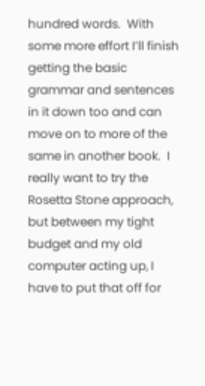hundred words.  With some more effort I’ll finish getting the basic grammar and sentences in it down too and can move on to more of the same in another book.  I really want to try the Rosetta Stone approach, but between my tight budget and my old computer acting up, I have to put that off for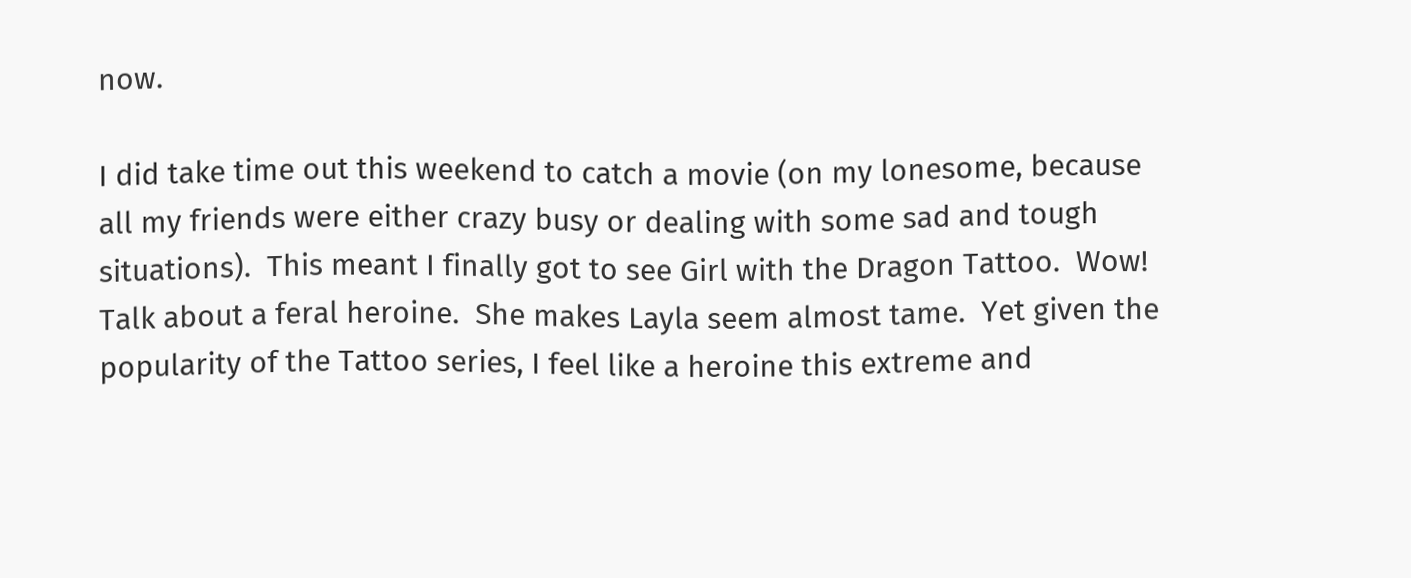now.

I did take time out this weekend to catch a movie (on my lonesome, because all my friends were either crazy busy or dealing with some sad and tough situations).  This meant I finally got to see Girl with the Dragon Tattoo.  Wow!  Talk about a feral heroine.  She makes Layla seem almost tame.  Yet given the popularity of the Tattoo series, I feel like a heroine this extreme and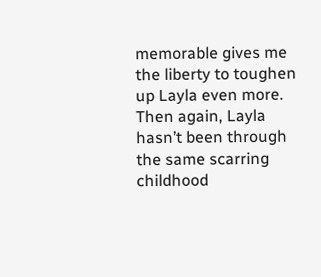memorable gives me the liberty to toughen up Layla even more.  Then again, Layla hasn’t been through the same scarring childhood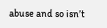abuse and so isn’t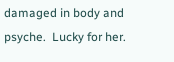damaged in body and psyche.  Lucky for her.